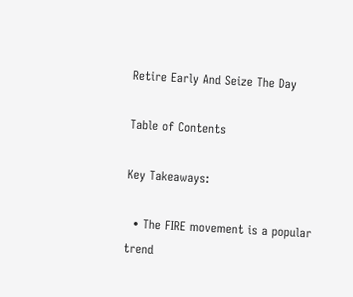Retire Early And Seize The Day

Table of Contents

Key Takeaways:

  • The FIRE movement is a popular trend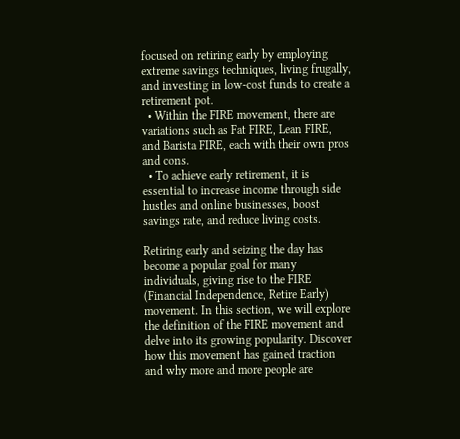focused on retiring early by employing extreme savings techniques, living frugally, and investing in low-cost funds to create a retirement pot.
  • Within the FIRE movement, there are variations such as Fat FIRE, Lean FIRE, and Barista FIRE, each with their own pros and cons.
  • To achieve early retirement, it is essential to increase income through side hustles and online businesses, boost savings rate, and reduce living costs.

Retiring early and seizing the day has become a popular goal for many individuals, giving rise to the FIRE (Financial Independence, Retire Early) movement. In this section, we will explore the definition of the FIRE movement and delve into its growing popularity. Discover how this movement has gained traction and why more and more people are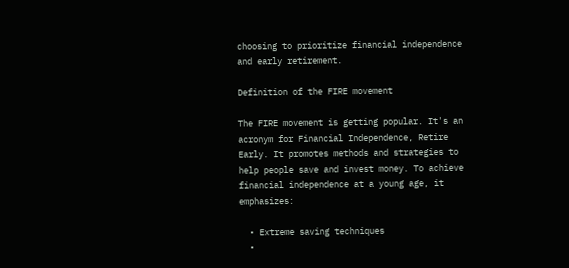choosing to prioritize financial independence and early retirement.

Definition of the FIRE movement

The FIRE movement is getting popular. It's an acronym for Financial Independence, Retire Early. It promotes methods and strategies to help people save and invest money. To achieve financial independence at a young age, it emphasizes:

  • Extreme saving techniques
  •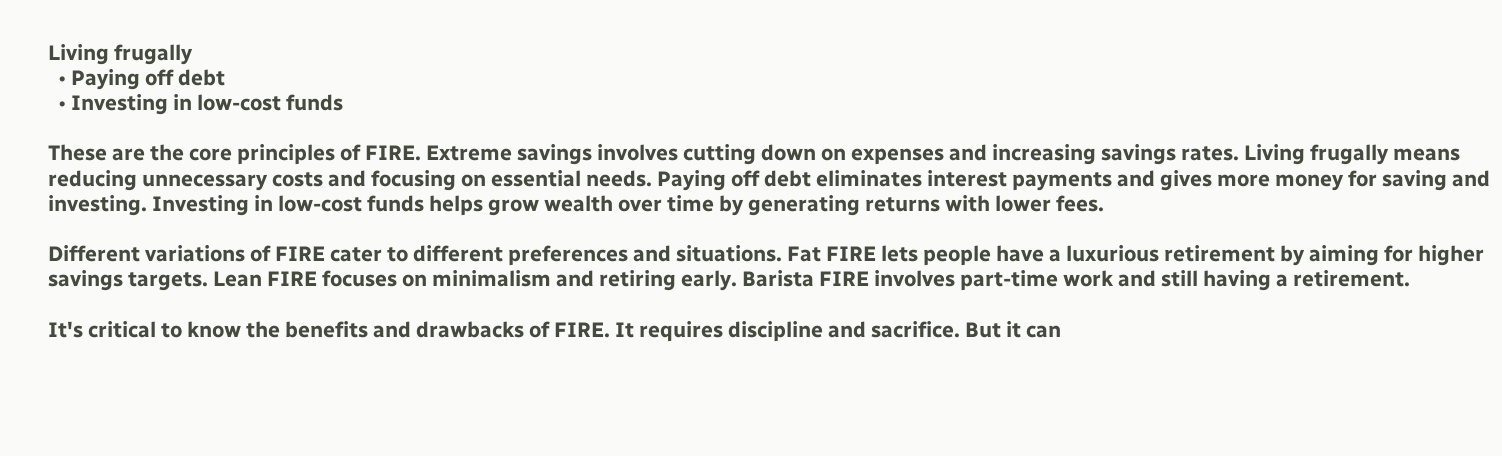Living frugally
  • Paying off debt
  • Investing in low-cost funds

These are the core principles of FIRE. Extreme savings involves cutting down on expenses and increasing savings rates. Living frugally means reducing unnecessary costs and focusing on essential needs. Paying off debt eliminates interest payments and gives more money for saving and investing. Investing in low-cost funds helps grow wealth over time by generating returns with lower fees.

Different variations of FIRE cater to different preferences and situations. Fat FIRE lets people have a luxurious retirement by aiming for higher savings targets. Lean FIRE focuses on minimalism and retiring early. Barista FIRE involves part-time work and still having a retirement.

It's critical to know the benefits and drawbacks of FIRE. It requires discipline and sacrifice. But it can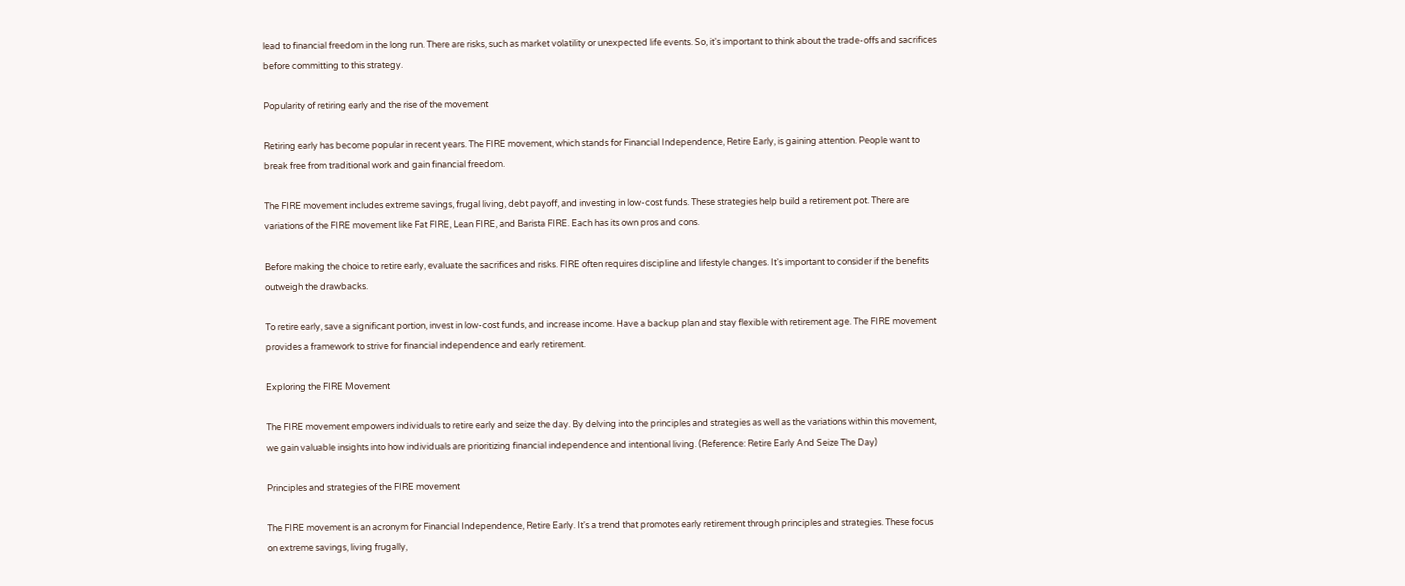lead to financial freedom in the long run. There are risks, such as market volatility or unexpected life events. So, it's important to think about the trade-offs and sacrifices before committing to this strategy.

Popularity of retiring early and the rise of the movement

Retiring early has become popular in recent years. The FIRE movement, which stands for Financial Independence, Retire Early, is gaining attention. People want to break free from traditional work and gain financial freedom.

The FIRE movement includes extreme savings, frugal living, debt payoff, and investing in low-cost funds. These strategies help build a retirement pot. There are variations of the FIRE movement like Fat FIRE, Lean FIRE, and Barista FIRE. Each has its own pros and cons.

Before making the choice to retire early, evaluate the sacrifices and risks. FIRE often requires discipline and lifestyle changes. It's important to consider if the benefits outweigh the drawbacks.

To retire early, save a significant portion, invest in low-cost funds, and increase income. Have a backup plan and stay flexible with retirement age. The FIRE movement provides a framework to strive for financial independence and early retirement.

Exploring the FIRE Movement

The FIRE movement empowers individuals to retire early and seize the day. By delving into the principles and strategies as well as the variations within this movement, we gain valuable insights into how individuals are prioritizing financial independence and intentional living. (Reference: Retire Early And Seize The Day)

Principles and strategies of the FIRE movement

The FIRE movement is an acronym for Financial Independence, Retire Early. It's a trend that promotes early retirement through principles and strategies. These focus on extreme savings, living frugally,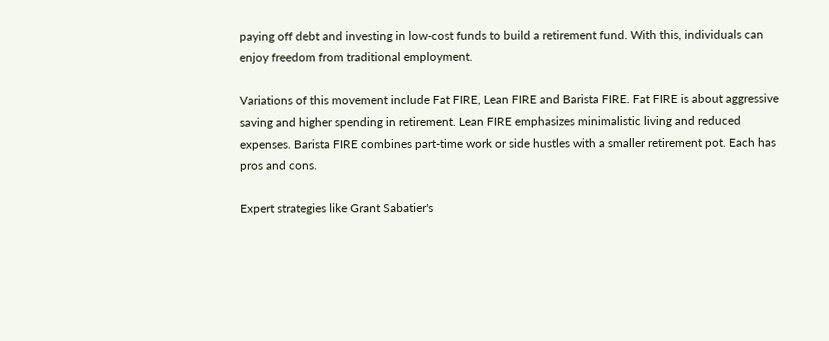paying off debt and investing in low-cost funds to build a retirement fund. With this, individuals can enjoy freedom from traditional employment.

Variations of this movement include Fat FIRE, Lean FIRE and Barista FIRE. Fat FIRE is about aggressive saving and higher spending in retirement. Lean FIRE emphasizes minimalistic living and reduced expenses. Barista FIRE combines part-time work or side hustles with a smaller retirement pot. Each has pros and cons.

Expert strategies like Grant Sabatier's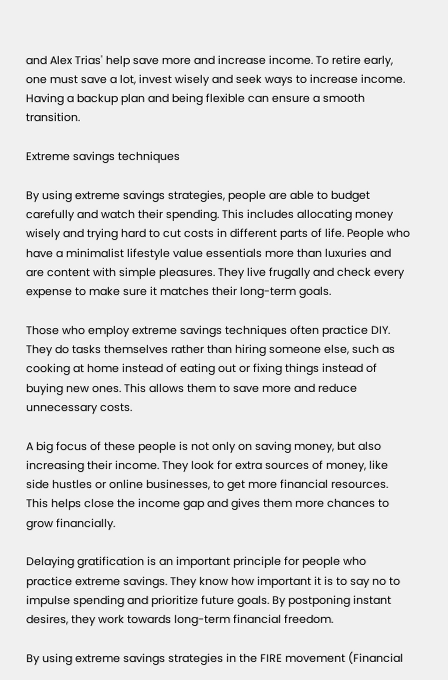and Alex Trias' help save more and increase income. To retire early, one must save a lot, invest wisely and seek ways to increase income. Having a backup plan and being flexible can ensure a smooth transition.

Extreme savings techniques

By using extreme savings strategies, people are able to budget carefully and watch their spending. This includes allocating money wisely and trying hard to cut costs in different parts of life. People who have a minimalist lifestyle value essentials more than luxuries and are content with simple pleasures. They live frugally and check every expense to make sure it matches their long-term goals.

Those who employ extreme savings techniques often practice DIY. They do tasks themselves rather than hiring someone else, such as cooking at home instead of eating out or fixing things instead of buying new ones. This allows them to save more and reduce unnecessary costs.

A big focus of these people is not only on saving money, but also increasing their income. They look for extra sources of money, like side hustles or online businesses, to get more financial resources. This helps close the income gap and gives them more chances to grow financially.

Delaying gratification is an important principle for people who practice extreme savings. They know how important it is to say no to impulse spending and prioritize future goals. By postponing instant desires, they work towards long-term financial freedom.

By using extreme savings strategies in the FIRE movement (Financial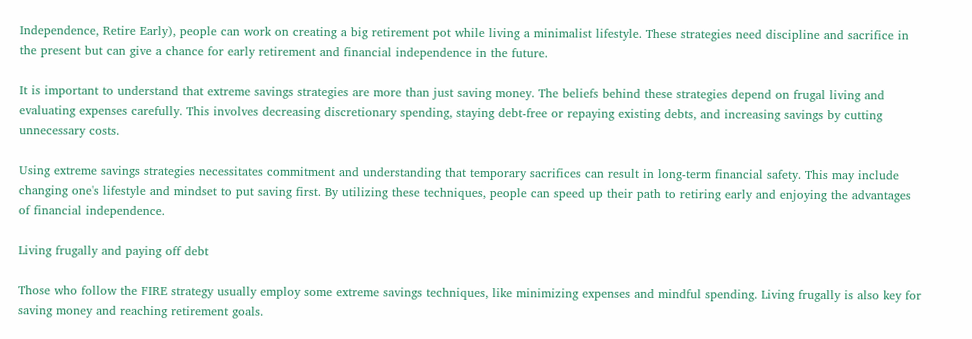Independence, Retire Early), people can work on creating a big retirement pot while living a minimalist lifestyle. These strategies need discipline and sacrifice in the present but can give a chance for early retirement and financial independence in the future.

It is important to understand that extreme savings strategies are more than just saving money. The beliefs behind these strategies depend on frugal living and evaluating expenses carefully. This involves decreasing discretionary spending, staying debt-free or repaying existing debts, and increasing savings by cutting unnecessary costs.

Using extreme savings strategies necessitates commitment and understanding that temporary sacrifices can result in long-term financial safety. This may include changing one's lifestyle and mindset to put saving first. By utilizing these techniques, people can speed up their path to retiring early and enjoying the advantages of financial independence.

Living frugally and paying off debt

Those who follow the FIRE strategy usually employ some extreme savings techniques, like minimizing expenses and mindful spending. Living frugally is also key for saving money and reaching retirement goals.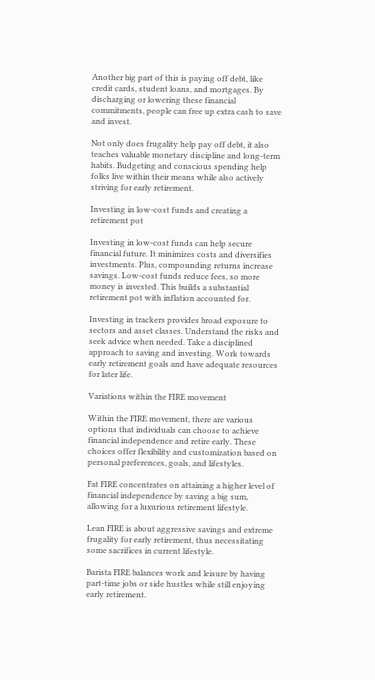Another big part of this is paying off debt, like credit cards, student loans, and mortgages. By discharging or lowering these financial commitments, people can free up extra cash to save and invest.

Not only does frugality help pay off debt, it also teaches valuable monetary discipline and long-term habits. Budgeting and conscious spending help folks live within their means while also actively striving for early retirement.

Investing in low-cost funds and creating a retirement pot

Investing in low-cost funds can help secure financial future. It minimizes costs and diversifies investments. Plus, compounding returns increase savings. Low-cost funds reduce fees, so more money is invested. This builds a substantial retirement pot with inflation accounted for.

Investing in trackers provides broad exposure to sectors and asset classes. Understand the risks and seek advice when needed. Take a disciplined approach to saving and investing. Work towards early retirement goals and have adequate resources for later life.

Variations within the FIRE movement

Within the FIRE movement, there are various options that individuals can choose to achieve financial independence and retire early. These choices offer flexibility and customization based on personal preferences, goals, and lifestyles.

Fat FIRE concentrates on attaining a higher level of financial independence by saving a big sum, allowing for a luxurious retirement lifestyle.

Lean FIRE is about aggressive savings and extreme frugality for early retirement, thus necessitating some sacrifices in current lifestyle.

Barista FIRE balances work and leisure by having part-time jobs or side hustles while still enjoying early retirement.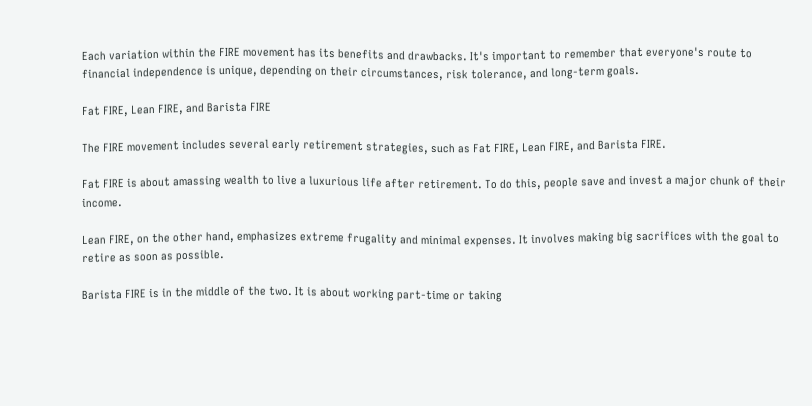Each variation within the FIRE movement has its benefits and drawbacks. It's important to remember that everyone's route to financial independence is unique, depending on their circumstances, risk tolerance, and long-term goals.

Fat FIRE, Lean FIRE, and Barista FIRE

The FIRE movement includes several early retirement strategies, such as Fat FIRE, Lean FIRE, and Barista FIRE.

Fat FIRE is about amassing wealth to live a luxurious life after retirement. To do this, people save and invest a major chunk of their income.

Lean FIRE, on the other hand, emphasizes extreme frugality and minimal expenses. It involves making big sacrifices with the goal to retire as soon as possible.

Barista FIRE is in the middle of the two. It is about working part-time or taking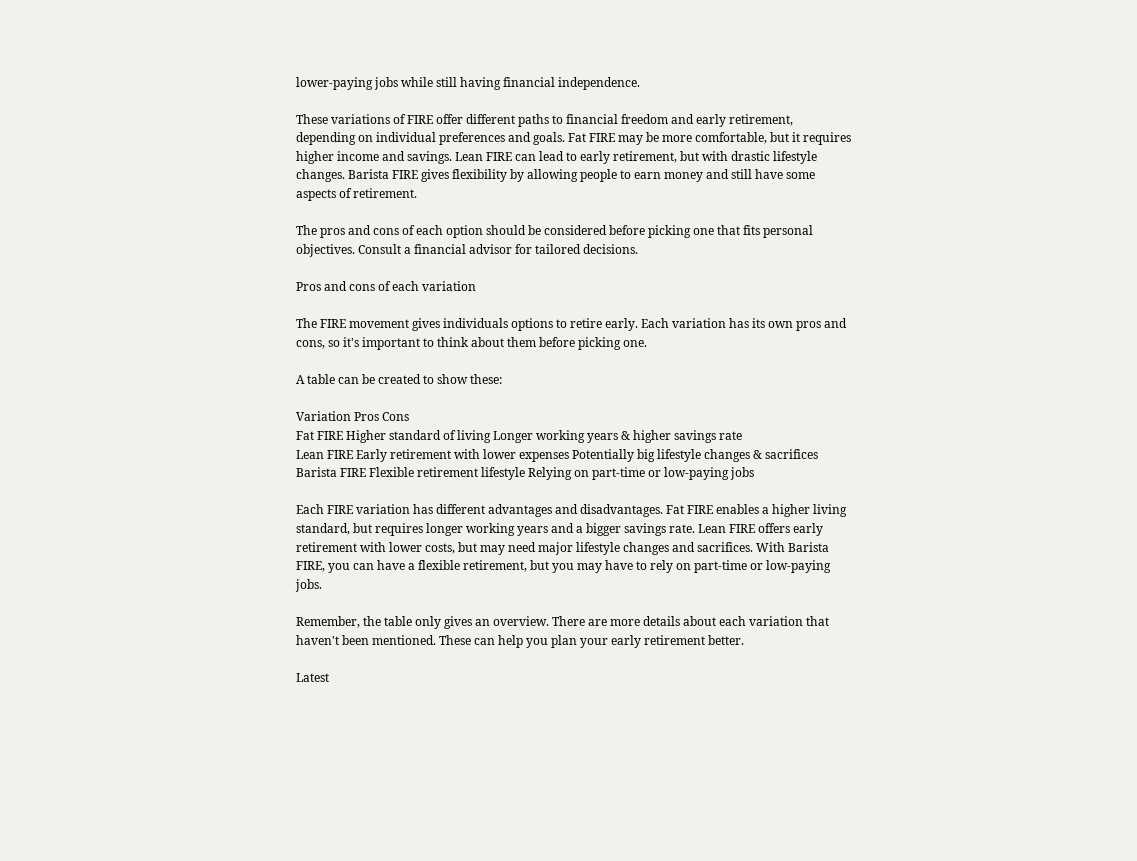lower-paying jobs while still having financial independence.

These variations of FIRE offer different paths to financial freedom and early retirement, depending on individual preferences and goals. Fat FIRE may be more comfortable, but it requires higher income and savings. Lean FIRE can lead to early retirement, but with drastic lifestyle changes. Barista FIRE gives flexibility by allowing people to earn money and still have some aspects of retirement.

The pros and cons of each option should be considered before picking one that fits personal objectives. Consult a financial advisor for tailored decisions.

Pros and cons of each variation

The FIRE movement gives individuals options to retire early. Each variation has its own pros and cons, so it's important to think about them before picking one.

A table can be created to show these:

Variation Pros Cons
Fat FIRE Higher standard of living Longer working years & higher savings rate
Lean FIRE Early retirement with lower expenses Potentially big lifestyle changes & sacrifices
Barista FIRE Flexible retirement lifestyle Relying on part-time or low-paying jobs

Each FIRE variation has different advantages and disadvantages. Fat FIRE enables a higher living standard, but requires longer working years and a bigger savings rate. Lean FIRE offers early retirement with lower costs, but may need major lifestyle changes and sacrifices. With Barista FIRE, you can have a flexible retirement, but you may have to rely on part-time or low-paying jobs.

Remember, the table only gives an overview. There are more details about each variation that haven't been mentioned. These can help you plan your early retirement better.

Latest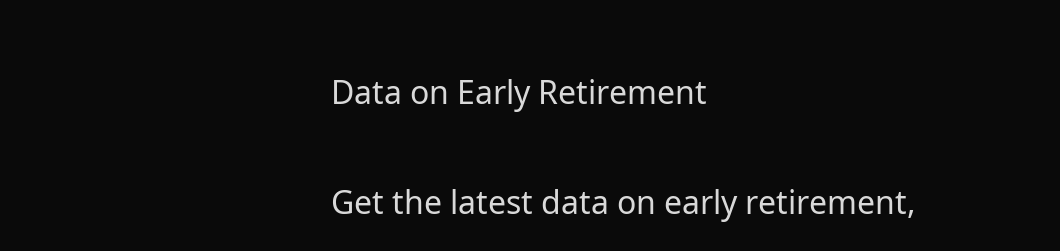Data on Early Retirement

Get the latest data on early retirement,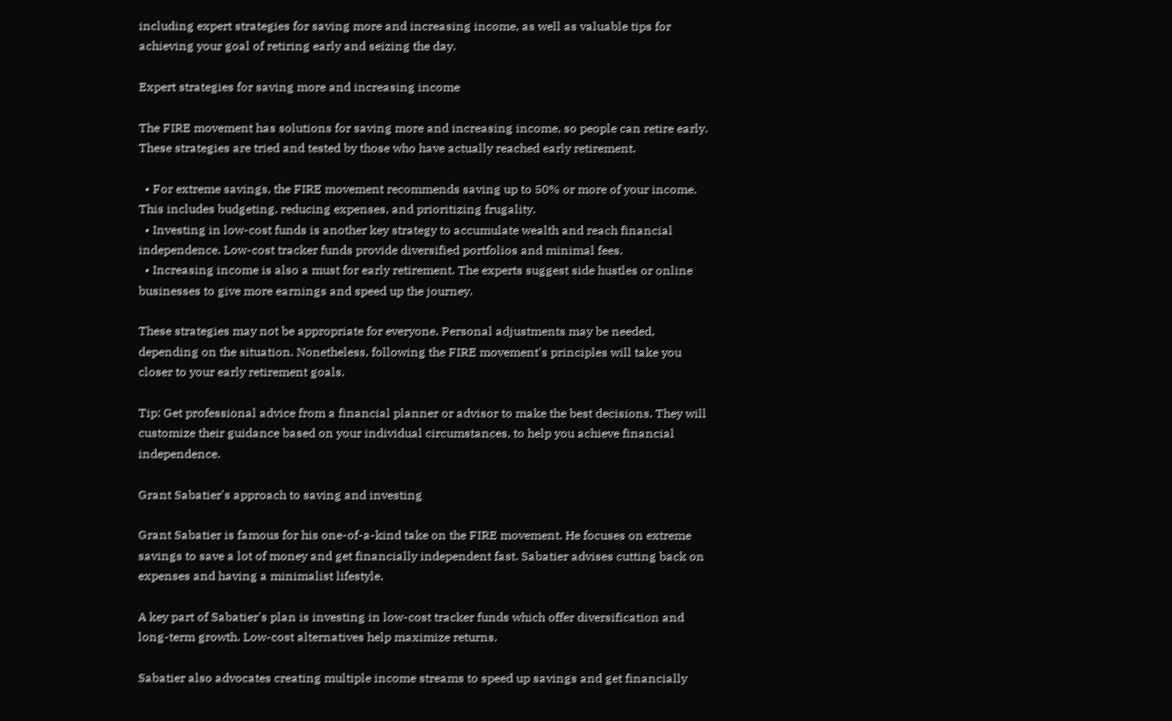including expert strategies for saving more and increasing income, as well as valuable tips for achieving your goal of retiring early and seizing the day.

Expert strategies for saving more and increasing income

The FIRE movement has solutions for saving more and increasing income, so people can retire early. These strategies are tried and tested by those who have actually reached early retirement.

  • For extreme savings, the FIRE movement recommends saving up to 50% or more of your income. This includes budgeting, reducing expenses, and prioritizing frugality.
  • Investing in low-cost funds is another key strategy to accumulate wealth and reach financial independence. Low-cost tracker funds provide diversified portfolios and minimal fees.
  • Increasing income is also a must for early retirement. The experts suggest side hustles or online businesses to give more earnings and speed up the journey.

These strategies may not be appropriate for everyone. Personal adjustments may be needed, depending on the situation. Nonetheless, following the FIRE movement's principles will take you closer to your early retirement goals.

Tip: Get professional advice from a financial planner or advisor to make the best decisions. They will customize their guidance based on your individual circumstances, to help you achieve financial independence.

Grant Sabatier's approach to saving and investing

Grant Sabatier is famous for his one-of-a-kind take on the FIRE movement. He focuses on extreme savings to save a lot of money and get financially independent fast. Sabatier advises cutting back on expenses and having a minimalist lifestyle.

A key part of Sabatier's plan is investing in low-cost tracker funds which offer diversification and long-term growth. Low-cost alternatives help maximize returns.

Sabatier also advocates creating multiple income streams to speed up savings and get financially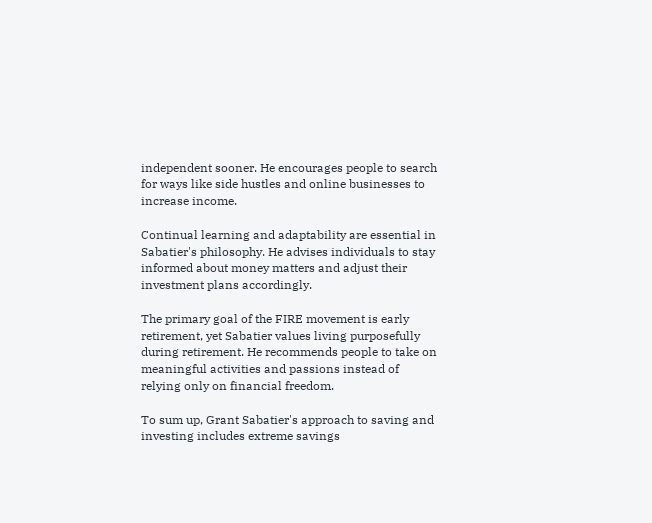independent sooner. He encourages people to search for ways like side hustles and online businesses to increase income.

Continual learning and adaptability are essential in Sabatier's philosophy. He advises individuals to stay informed about money matters and adjust their investment plans accordingly.

The primary goal of the FIRE movement is early retirement, yet Sabatier values living purposefully during retirement. He recommends people to take on meaningful activities and passions instead of relying only on financial freedom.

To sum up, Grant Sabatier's approach to saving and investing includes extreme savings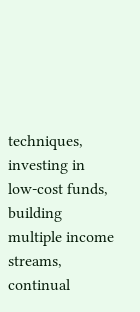techniques, investing in low-cost funds, building multiple income streams, continual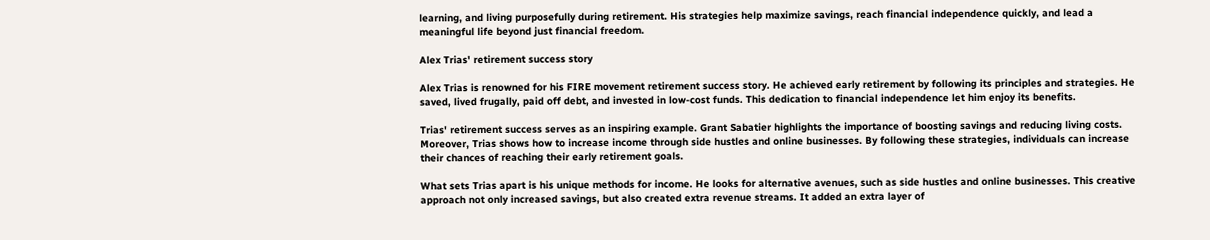learning, and living purposefully during retirement. His strategies help maximize savings, reach financial independence quickly, and lead a meaningful life beyond just financial freedom.

Alex Trias' retirement success story

Alex Trias is renowned for his FIRE movement retirement success story. He achieved early retirement by following its principles and strategies. He saved, lived frugally, paid off debt, and invested in low-cost funds. This dedication to financial independence let him enjoy its benefits.

Trias' retirement success serves as an inspiring example. Grant Sabatier highlights the importance of boosting savings and reducing living costs. Moreover, Trias shows how to increase income through side hustles and online businesses. By following these strategies, individuals can increase their chances of reaching their early retirement goals.

What sets Trias apart is his unique methods for income. He looks for alternative avenues, such as side hustles and online businesses. This creative approach not only increased savings, but also created extra revenue streams. It added an extra layer of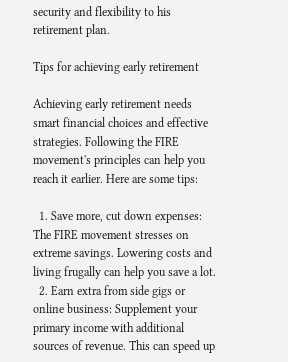security and flexibility to his retirement plan.

Tips for achieving early retirement

Achieving early retirement needs smart financial choices and effective strategies. Following the FIRE movement's principles can help you reach it earlier. Here are some tips:

  1. Save more, cut down expenses: The FIRE movement stresses on extreme savings. Lowering costs and living frugally can help you save a lot.
  2. Earn extra from side gigs or online business: Supplement your primary income with additional sources of revenue. This can speed up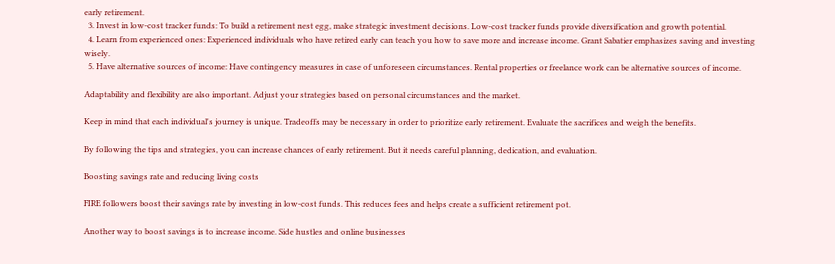early retirement.
  3. Invest in low-cost tracker funds: To build a retirement nest egg, make strategic investment decisions. Low-cost tracker funds provide diversification and growth potential.
  4. Learn from experienced ones: Experienced individuals who have retired early can teach you how to save more and increase income. Grant Sabatier emphasizes saving and investing wisely.
  5. Have alternative sources of income: Have contingency measures in case of unforeseen circumstances. Rental properties or freelance work can be alternative sources of income.

Adaptability and flexibility are also important. Adjust your strategies based on personal circumstances and the market.

Keep in mind that each individual's journey is unique. Tradeoffs may be necessary in order to prioritize early retirement. Evaluate the sacrifices and weigh the benefits.

By following the tips and strategies, you can increase chances of early retirement. But it needs careful planning, dedication, and evaluation.

Boosting savings rate and reducing living costs

FIRE followers boost their savings rate by investing in low-cost funds. This reduces fees and helps create a sufficient retirement pot.

Another way to boost savings is to increase income. Side hustles and online businesses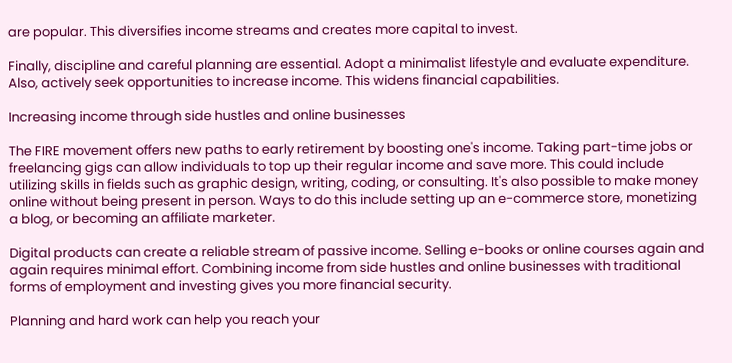are popular. This diversifies income streams and creates more capital to invest.

Finally, discipline and careful planning are essential. Adopt a minimalist lifestyle and evaluate expenditure. Also, actively seek opportunities to increase income. This widens financial capabilities.

Increasing income through side hustles and online businesses

The FIRE movement offers new paths to early retirement by boosting one's income. Taking part-time jobs or freelancing gigs can allow individuals to top up their regular income and save more. This could include utilizing skills in fields such as graphic design, writing, coding, or consulting. It's also possible to make money online without being present in person. Ways to do this include setting up an e-commerce store, monetizing a blog, or becoming an affiliate marketer.

Digital products can create a reliable stream of passive income. Selling e-books or online courses again and again requires minimal effort. Combining income from side hustles and online businesses with traditional forms of employment and investing gives you more financial security.

Planning and hard work can help you reach your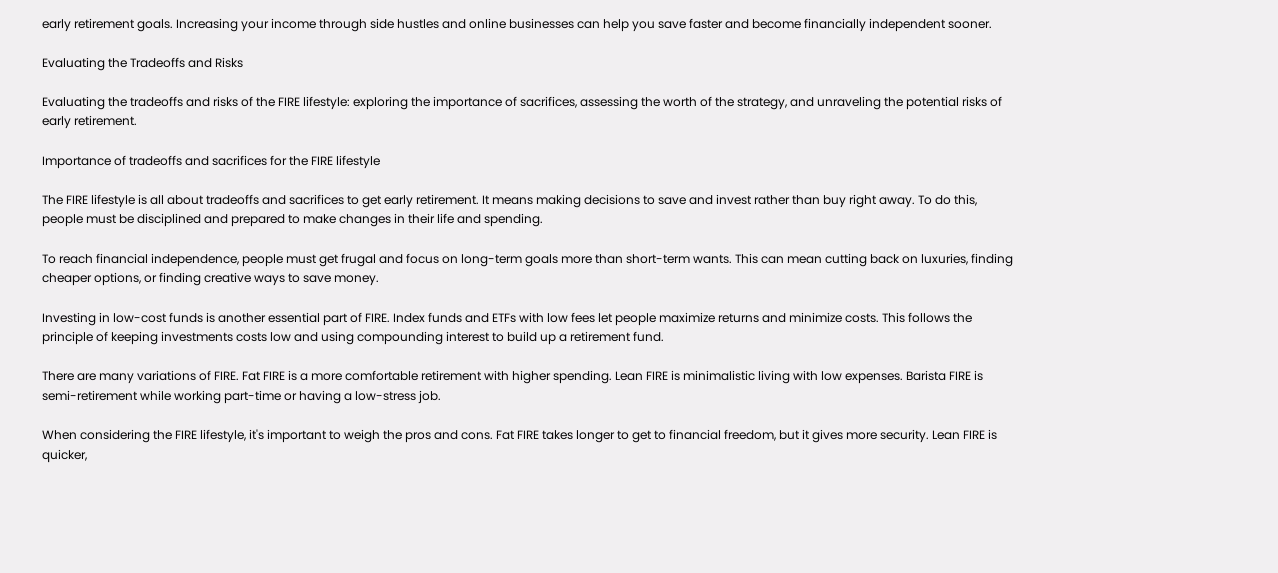early retirement goals. Increasing your income through side hustles and online businesses can help you save faster and become financially independent sooner.

Evaluating the Tradeoffs and Risks

Evaluating the tradeoffs and risks of the FIRE lifestyle: exploring the importance of sacrifices, assessing the worth of the strategy, and unraveling the potential risks of early retirement.

Importance of tradeoffs and sacrifices for the FIRE lifestyle

The FIRE lifestyle is all about tradeoffs and sacrifices to get early retirement. It means making decisions to save and invest rather than buy right away. To do this, people must be disciplined and prepared to make changes in their life and spending.

To reach financial independence, people must get frugal and focus on long-term goals more than short-term wants. This can mean cutting back on luxuries, finding cheaper options, or finding creative ways to save money.

Investing in low-cost funds is another essential part of FIRE. Index funds and ETFs with low fees let people maximize returns and minimize costs. This follows the principle of keeping investments costs low and using compounding interest to build up a retirement fund.

There are many variations of FIRE. Fat FIRE is a more comfortable retirement with higher spending. Lean FIRE is minimalistic living with low expenses. Barista FIRE is semi-retirement while working part-time or having a low-stress job.

When considering the FIRE lifestyle, it's important to weigh the pros and cons. Fat FIRE takes longer to get to financial freedom, but it gives more security. Lean FIRE is quicker,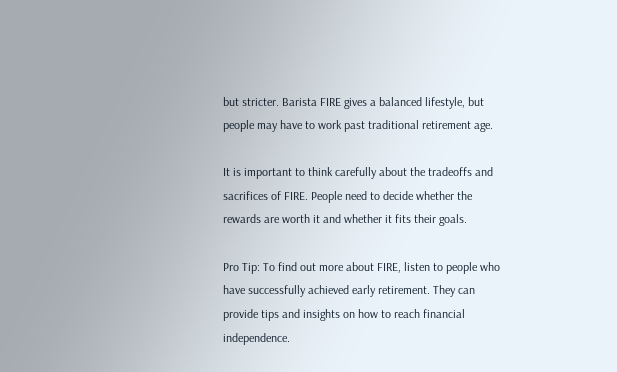but stricter. Barista FIRE gives a balanced lifestyle, but people may have to work past traditional retirement age.

It is important to think carefully about the tradeoffs and sacrifices of FIRE. People need to decide whether the rewards are worth it and whether it fits their goals.

Pro Tip: To find out more about FIRE, listen to people who have successfully achieved early retirement. They can provide tips and insights on how to reach financial independence.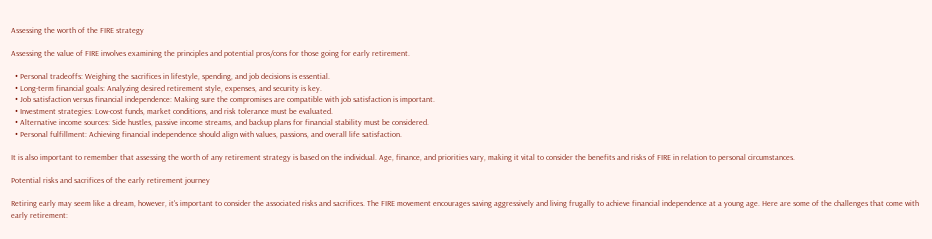Assessing the worth of the FIRE strategy

Assessing the value of FIRE involves examining the principles and potential pros/cons for those going for early retirement.

  • Personal tradeoffs: Weighing the sacrifices in lifestyle, spending, and job decisions is essential.
  • Long-term financial goals: Analyzing desired retirement style, expenses, and security is key.
  • Job satisfaction versus financial independence: Making sure the compromises are compatible with job satisfaction is important.
  • Investment strategies: Low-cost funds, market conditions, and risk tolerance must be evaluated.
  • Alternative income sources: Side hustles, passive income streams, and backup plans for financial stability must be considered.
  • Personal fulfillment: Achieving financial independence should align with values, passions, and overall life satisfaction.

It is also important to remember that assessing the worth of any retirement strategy is based on the individual. Age, finance, and priorities vary, making it vital to consider the benefits and risks of FIRE in relation to personal circumstances.

Potential risks and sacrifices of the early retirement journey

Retiring early may seem like a dream, however, it's important to consider the associated risks and sacrifices. The FIRE movement encourages saving aggressively and living frugally to achieve financial independence at a young age. Here are some of the challenges that come with early retirement: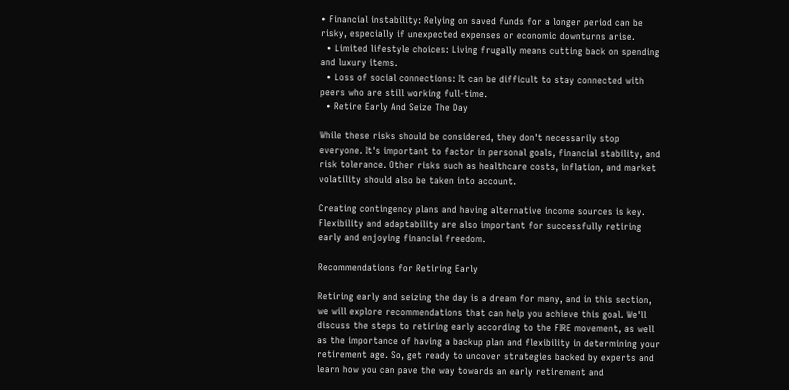• Financial instability: Relying on saved funds for a longer period can be risky, especially if unexpected expenses or economic downturns arise.
  • Limited lifestyle choices: Living frugally means cutting back on spending and luxury items.
  • Loss of social connections: It can be difficult to stay connected with peers who are still working full-time.
  • Retire Early And Seize The Day

While these risks should be considered, they don't necessarily stop everyone. It's important to factor in personal goals, financial stability, and risk tolerance. Other risks such as healthcare costs, inflation, and market volatility should also be taken into account.

Creating contingency plans and having alternative income sources is key. Flexibility and adaptability are also important for successfully retiring early and enjoying financial freedom.

Recommendations for Retiring Early

Retiring early and seizing the day is a dream for many, and in this section, we will explore recommendations that can help you achieve this goal. We'll discuss the steps to retiring early according to the FIRE movement, as well as the importance of having a backup plan and flexibility in determining your retirement age. So, get ready to uncover strategies backed by experts and learn how you can pave the way towards an early retirement and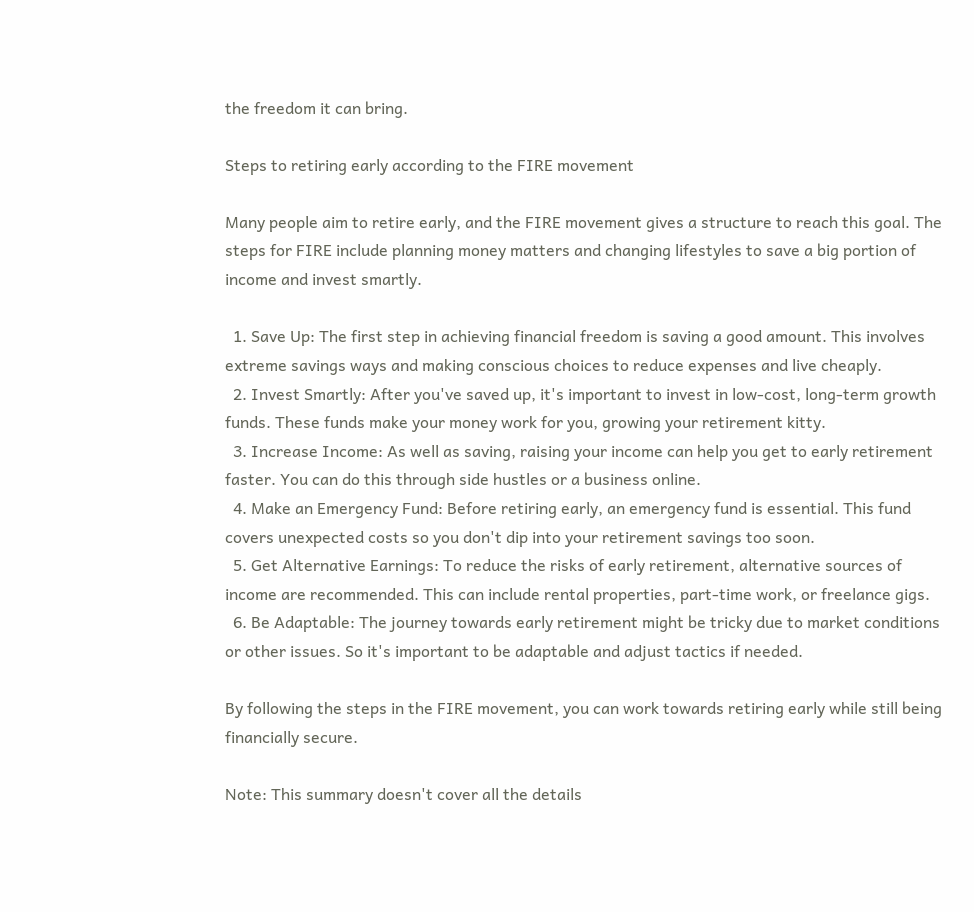the freedom it can bring.

Steps to retiring early according to the FIRE movement

Many people aim to retire early, and the FIRE movement gives a structure to reach this goal. The steps for FIRE include planning money matters and changing lifestyles to save a big portion of income and invest smartly.

  1. Save Up: The first step in achieving financial freedom is saving a good amount. This involves extreme savings ways and making conscious choices to reduce expenses and live cheaply.
  2. Invest Smartly: After you've saved up, it's important to invest in low-cost, long-term growth funds. These funds make your money work for you, growing your retirement kitty.
  3. Increase Income: As well as saving, raising your income can help you get to early retirement faster. You can do this through side hustles or a business online.
  4. Make an Emergency Fund: Before retiring early, an emergency fund is essential. This fund covers unexpected costs so you don't dip into your retirement savings too soon.
  5. Get Alternative Earnings: To reduce the risks of early retirement, alternative sources of income are recommended. This can include rental properties, part-time work, or freelance gigs.
  6. Be Adaptable: The journey towards early retirement might be tricky due to market conditions or other issues. So it's important to be adaptable and adjust tactics if needed.

By following the steps in the FIRE movement, you can work towards retiring early while still being financially secure.

Note: This summary doesn't cover all the details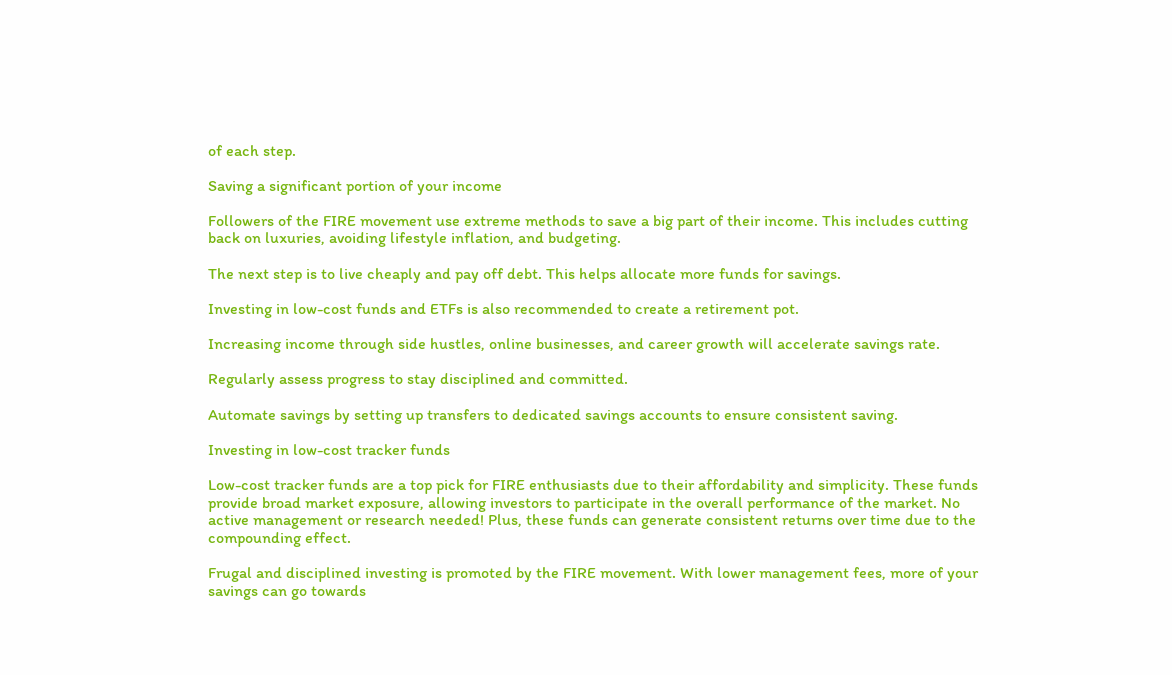of each step.

Saving a significant portion of your income

Followers of the FIRE movement use extreme methods to save a big part of their income. This includes cutting back on luxuries, avoiding lifestyle inflation, and budgeting.

The next step is to live cheaply and pay off debt. This helps allocate more funds for savings.

Investing in low-cost funds and ETFs is also recommended to create a retirement pot.

Increasing income through side hustles, online businesses, and career growth will accelerate savings rate.

Regularly assess progress to stay disciplined and committed.

Automate savings by setting up transfers to dedicated savings accounts to ensure consistent saving.

Investing in low-cost tracker funds

Low-cost tracker funds are a top pick for FIRE enthusiasts due to their affordability and simplicity. These funds provide broad market exposure, allowing investors to participate in the overall performance of the market. No active management or research needed! Plus, these funds can generate consistent returns over time due to the compounding effect.

Frugal and disciplined investing is promoted by the FIRE movement. With lower management fees, more of your savings can go towards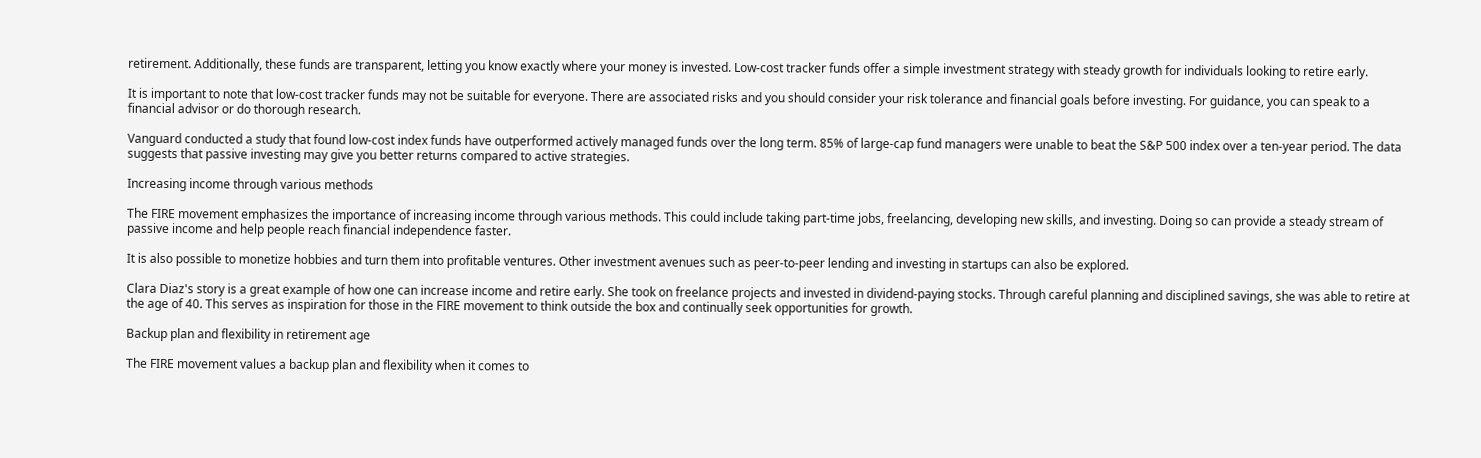retirement. Additionally, these funds are transparent, letting you know exactly where your money is invested. Low-cost tracker funds offer a simple investment strategy with steady growth for individuals looking to retire early.

It is important to note that low-cost tracker funds may not be suitable for everyone. There are associated risks and you should consider your risk tolerance and financial goals before investing. For guidance, you can speak to a financial advisor or do thorough research.

Vanguard conducted a study that found low-cost index funds have outperformed actively managed funds over the long term. 85% of large-cap fund managers were unable to beat the S&P 500 index over a ten-year period. The data suggests that passive investing may give you better returns compared to active strategies.

Increasing income through various methods

The FIRE movement emphasizes the importance of increasing income through various methods. This could include taking part-time jobs, freelancing, developing new skills, and investing. Doing so can provide a steady stream of passive income and help people reach financial independence faster.

It is also possible to monetize hobbies and turn them into profitable ventures. Other investment avenues such as peer-to-peer lending and investing in startups can also be explored.

Clara Diaz's story is a great example of how one can increase income and retire early. She took on freelance projects and invested in dividend-paying stocks. Through careful planning and disciplined savings, she was able to retire at the age of 40. This serves as inspiration for those in the FIRE movement to think outside the box and continually seek opportunities for growth.

Backup plan and flexibility in retirement age

The FIRE movement values a backup plan and flexibility when it comes to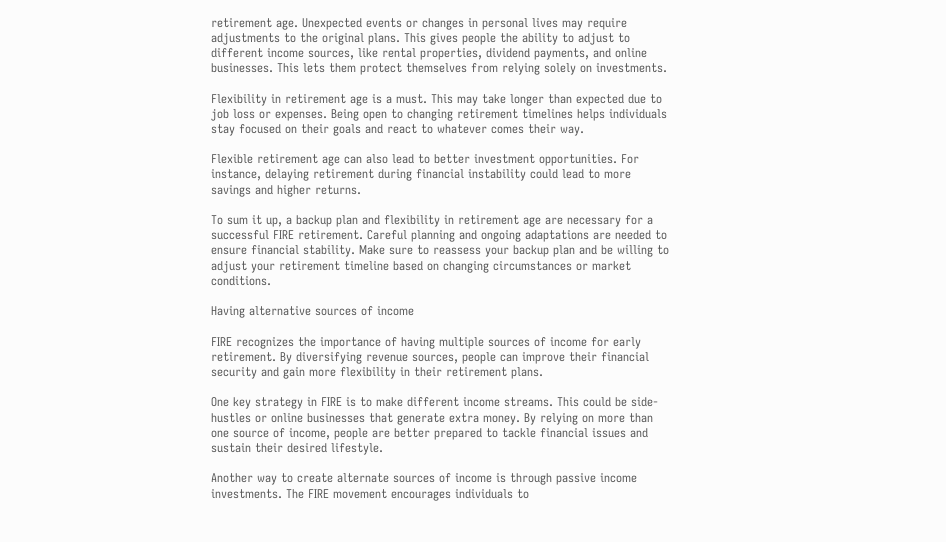retirement age. Unexpected events or changes in personal lives may require adjustments to the original plans. This gives people the ability to adjust to different income sources, like rental properties, dividend payments, and online businesses. This lets them protect themselves from relying solely on investments.

Flexibility in retirement age is a must. This may take longer than expected due to job loss or expenses. Being open to changing retirement timelines helps individuals stay focused on their goals and react to whatever comes their way.

Flexible retirement age can also lead to better investment opportunities. For instance, delaying retirement during financial instability could lead to more savings and higher returns.

To sum it up, a backup plan and flexibility in retirement age are necessary for a successful FIRE retirement. Careful planning and ongoing adaptations are needed to ensure financial stability. Make sure to reassess your backup plan and be willing to adjust your retirement timeline based on changing circumstances or market conditions.

Having alternative sources of income

FIRE recognizes the importance of having multiple sources of income for early retirement. By diversifying revenue sources, people can improve their financial security and gain more flexibility in their retirement plans.

One key strategy in FIRE is to make different income streams. This could be side-hustles or online businesses that generate extra money. By relying on more than one source of income, people are better prepared to tackle financial issues and sustain their desired lifestyle.

Another way to create alternate sources of income is through passive income investments. The FIRE movement encourages individuals to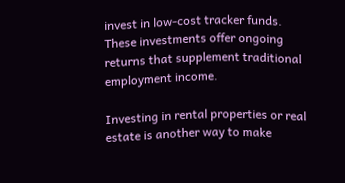invest in low-cost tracker funds. These investments offer ongoing returns that supplement traditional employment income.

Investing in rental properties or real estate is another way to make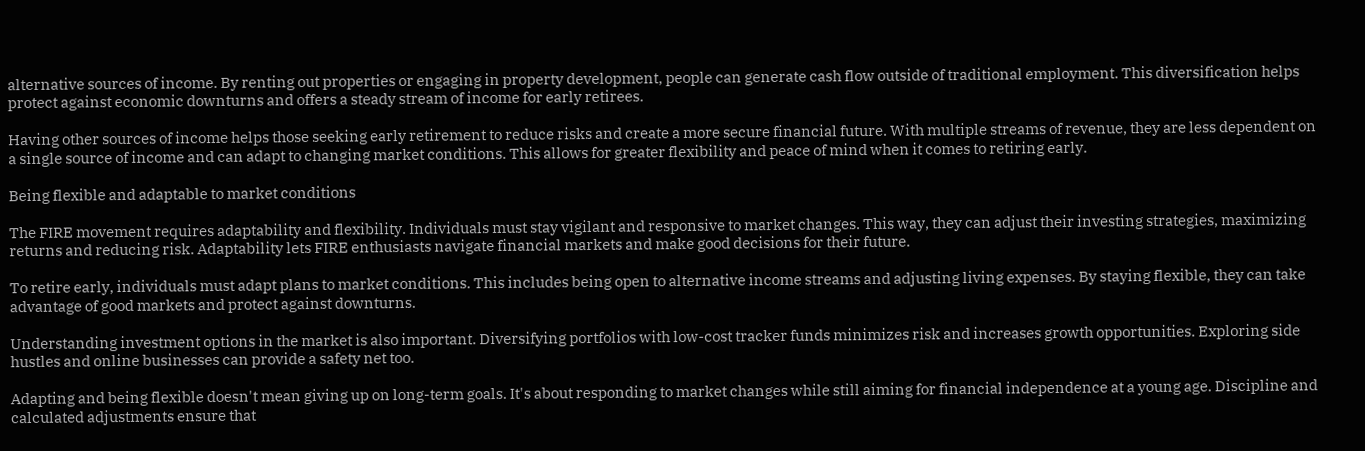alternative sources of income. By renting out properties or engaging in property development, people can generate cash flow outside of traditional employment. This diversification helps protect against economic downturns and offers a steady stream of income for early retirees.

Having other sources of income helps those seeking early retirement to reduce risks and create a more secure financial future. With multiple streams of revenue, they are less dependent on a single source of income and can adapt to changing market conditions. This allows for greater flexibility and peace of mind when it comes to retiring early.

Being flexible and adaptable to market conditions

The FIRE movement requires adaptability and flexibility. Individuals must stay vigilant and responsive to market changes. This way, they can adjust their investing strategies, maximizing returns and reducing risk. Adaptability lets FIRE enthusiasts navigate financial markets and make good decisions for their future.

To retire early, individuals must adapt plans to market conditions. This includes being open to alternative income streams and adjusting living expenses. By staying flexible, they can take advantage of good markets and protect against downturns.

Understanding investment options in the market is also important. Diversifying portfolios with low-cost tracker funds minimizes risk and increases growth opportunities. Exploring side hustles and online businesses can provide a safety net too.

Adapting and being flexible doesn't mean giving up on long-term goals. It's about responding to market changes while still aiming for financial independence at a young age. Discipline and calculated adjustments ensure that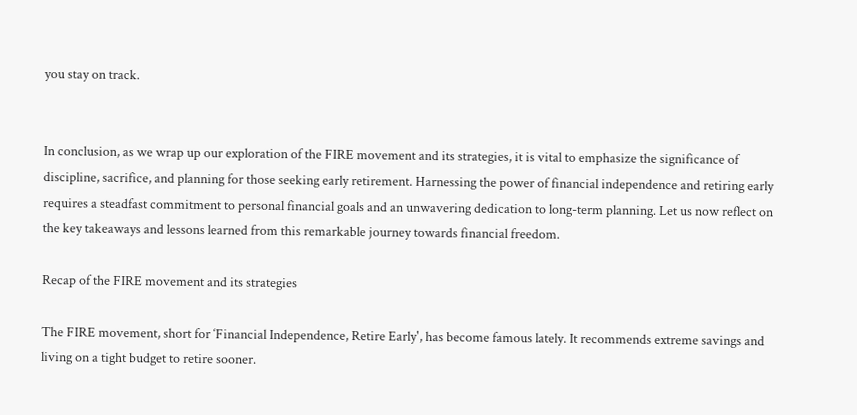you stay on track.


In conclusion, as we wrap up our exploration of the FIRE movement and its strategies, it is vital to emphasize the significance of discipline, sacrifice, and planning for those seeking early retirement. Harnessing the power of financial independence and retiring early requires a steadfast commitment to personal financial goals and an unwavering dedication to long-term planning. Let us now reflect on the key takeaways and lessons learned from this remarkable journey towards financial freedom.

Recap of the FIRE movement and its strategies

The FIRE movement, short for ‘Financial Independence, Retire Early', has become famous lately. It recommends extreme savings and living on a tight budget to retire sooner.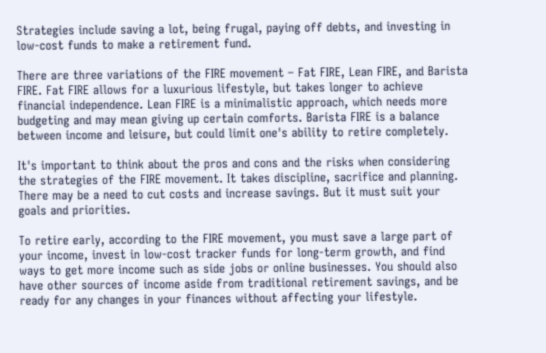Strategies include saving a lot, being frugal, paying off debts, and investing in low-cost funds to make a retirement fund.

There are three variations of the FIRE movement – Fat FIRE, Lean FIRE, and Barista FIRE. Fat FIRE allows for a luxurious lifestyle, but takes longer to achieve financial independence. Lean FIRE is a minimalistic approach, which needs more budgeting and may mean giving up certain comforts. Barista FIRE is a balance between income and leisure, but could limit one's ability to retire completely.

It's important to think about the pros and cons and the risks when considering the strategies of the FIRE movement. It takes discipline, sacrifice and planning. There may be a need to cut costs and increase savings. But it must suit your goals and priorities.

To retire early, according to the FIRE movement, you must save a large part of your income, invest in low-cost tracker funds for long-term growth, and find ways to get more income such as side jobs or online businesses. You should also have other sources of income aside from traditional retirement savings, and be ready for any changes in your finances without affecting your lifestyle.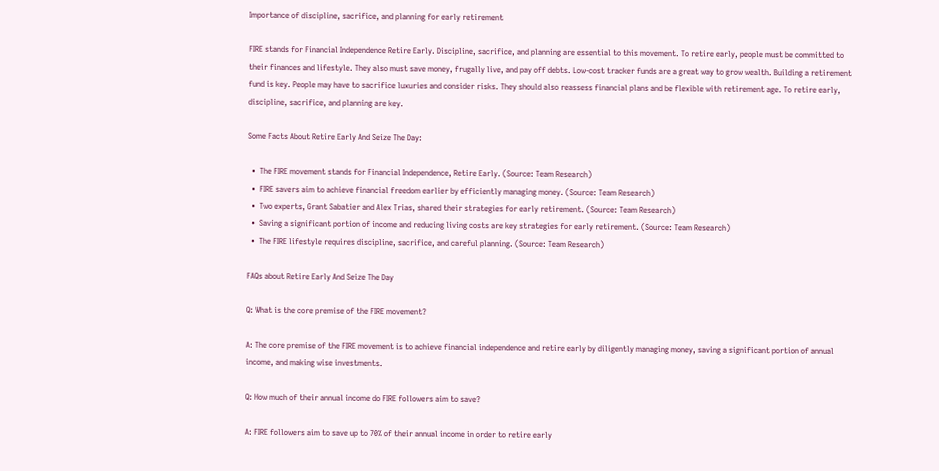Importance of discipline, sacrifice, and planning for early retirement

FIRE stands for Financial Independence Retire Early. Discipline, sacrifice, and planning are essential to this movement. To retire early, people must be committed to their finances and lifestyle. They also must save money, frugally live, and pay off debts. Low-cost tracker funds are a great way to grow wealth. Building a retirement fund is key. People may have to sacrifice luxuries and consider risks. They should also reassess financial plans and be flexible with retirement age. To retire early, discipline, sacrifice, and planning are key.

Some Facts About Retire Early And Seize The Day:

  •  The FIRE movement stands for Financial Independence, Retire Early. (Source: Team Research)
  •  FIRE savers aim to achieve financial freedom earlier by efficiently managing money. (Source: Team Research)
  •  Two experts, Grant Sabatier and Alex Trias, shared their strategies for early retirement. (Source: Team Research)
  •  Saving a significant portion of income and reducing living costs are key strategies for early retirement. (Source: Team Research)
  •  The FIRE lifestyle requires discipline, sacrifice, and careful planning. (Source: Team Research)

FAQs about Retire Early And Seize The Day

Q: What is the core premise of the FIRE movement?

A: The core premise of the FIRE movement is to achieve financial independence and retire early by diligently managing money, saving a significant portion of annual income, and making wise investments.

Q: How much of their annual income do FIRE followers aim to save?

A: FIRE followers aim to save up to 70% of their annual income in order to retire early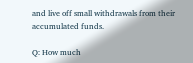and live off small withdrawals from their accumulated funds.

Q: How much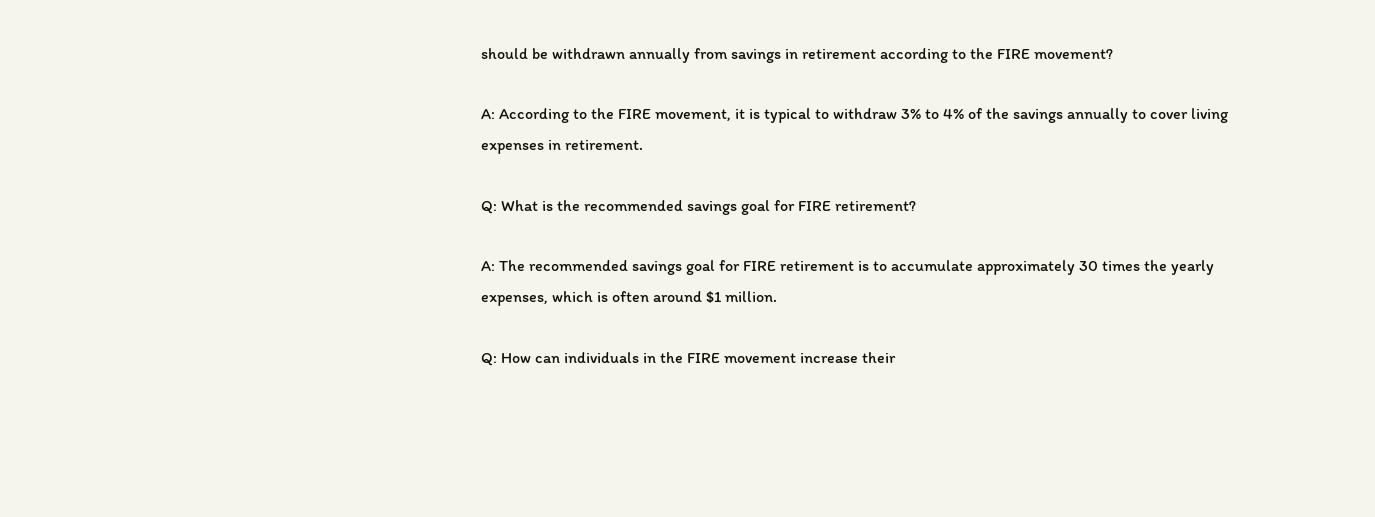should be withdrawn annually from savings in retirement according to the FIRE movement?

A: According to the FIRE movement, it is typical to withdraw 3% to 4% of the savings annually to cover living expenses in retirement.

Q: What is the recommended savings goal for FIRE retirement?

A: The recommended savings goal for FIRE retirement is to accumulate approximately 30 times the yearly expenses, which is often around $1 million.

Q: How can individuals in the FIRE movement increase their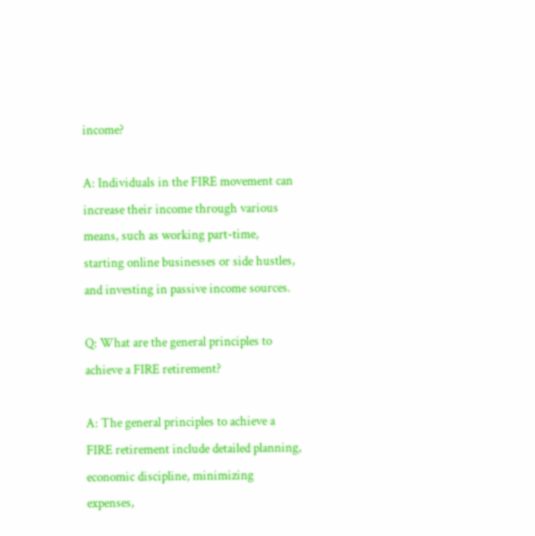income?

A: Individuals in the FIRE movement can increase their income through various means, such as working part-time, starting online businesses or side hustles, and investing in passive income sources.

Q: What are the general principles to achieve a FIRE retirement?

A: The general principles to achieve a FIRE retirement include detailed planning, economic discipline, minimizing expenses,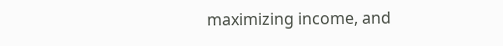maximizing income, and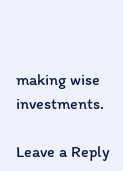making wise investments.

Leave a Reply